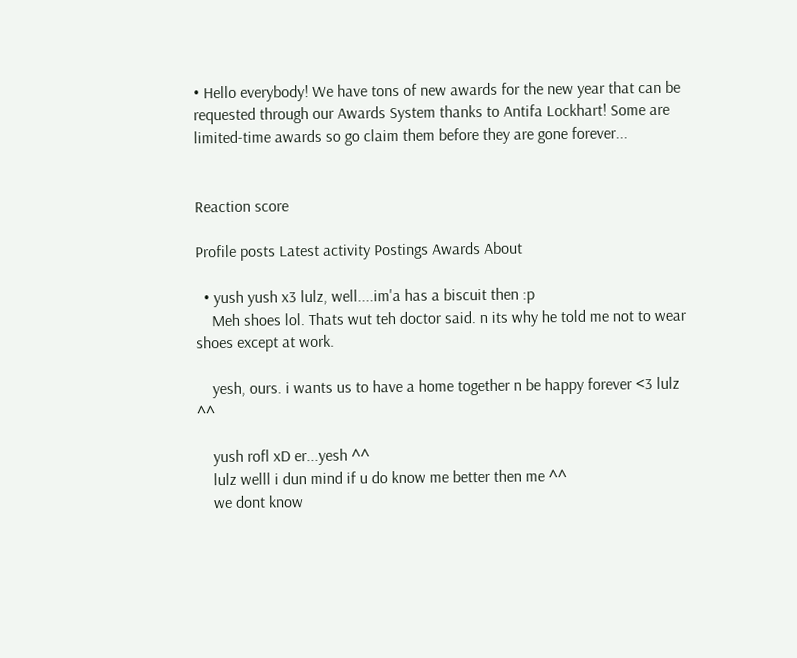• Hello everybody! We have tons of new awards for the new year that can be requested through our Awards System thanks to Antifa Lockhart! Some are limited-time awards so go claim them before they are gone forever...


Reaction score

Profile posts Latest activity Postings Awards About

  • yush yush x3 lulz, well....im'a has a biscuit then :p
    Meh shoes lol. Thats wut teh doctor said. n its why he told me not to wear shoes except at work.

    yesh, ours. i wants us to have a home together n be happy forever <3 lulz ^^

    yush rofl xD er...yesh ^^
    lulz welll i dun mind if u do know me better then me ^^
    we dont know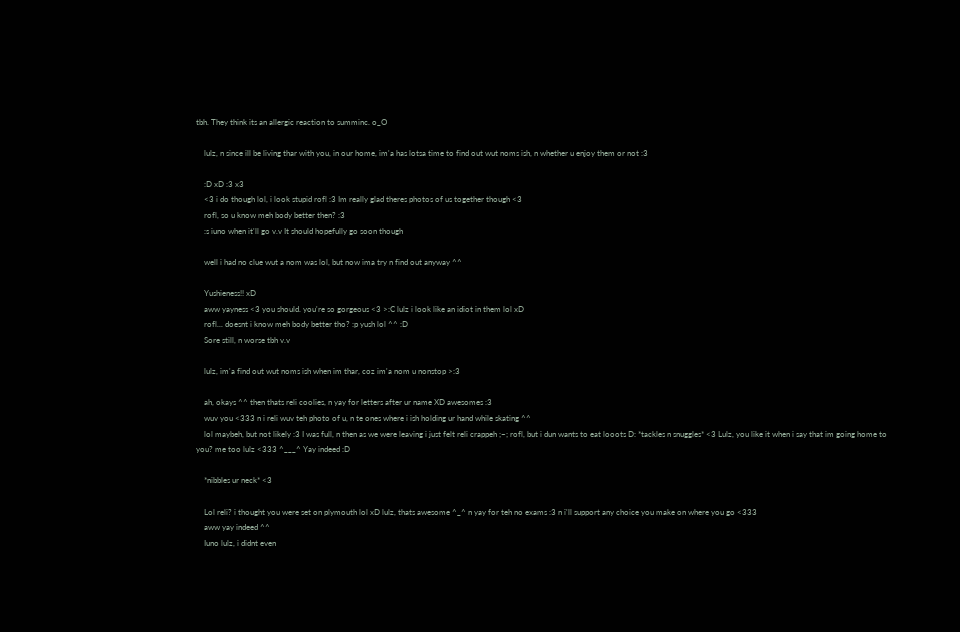tbh. They think its an allergic reaction to summinc. o_O

    lulz, n since ill be living thar with you, in our home, im'a has lotsa time to find out wut noms ish, n whether u enjoy them or not :3

    :D xD :3 x3
    <3 i do though lol, i look stupid rofl :3 Im really glad theres photos of us together though <3
    rofl, so u know meh body better then? :3
    :s iuno when it'll go v.v It should hopefully go soon though

    well i had no clue wut a nom was lol, but now ima try n find out anyway ^^

    Yushieness!! xD
    aww yayness <3 you should. you're so gorgeous <3 >:C lulz i look like an idiot in them lol xD
    rofl... doesnt i know meh body better tho? :p yush lol ^^ :D
    Sore still, n worse tbh v.v

    lulz, im'a find out wut noms ish when im thar, coz im'a nom u nonstop >:3

    ah, okays ^^ then thats reli coolies, n yay for letters after ur name XD awesomes :3
    wuv you <333 n i reli wuv teh photo of u, n te ones where i ish holding ur hand while skating ^^
    lol maybeh, but not likely :3 I was full, n then as we were leaving i just felt reli crappeh ;~; rofl, but i dun wants to eat looots D: *tackles n snuggles* <3 Lulz, you like it when i say that im going home to you? me too lulz <333 ^___^ Yay indeed :D

    *nibbles ur neck* <3

    Lol reli? i thought you were set on plymouth lol xD lulz, thats awesome ^_^ n yay for teh no exams :3 n i'll support any choice you make on where you go <333
    aww yay indeed ^^
    Iuno lulz, i didnt even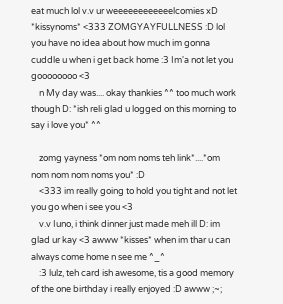eat much lol v.v ur weeeeeeeeeeeelcomies xD *kissynoms* <333 ZOMGYAYFULLNESS :D lol you have no idea about how much im gonna cuddle u when i get back home :3 Im'a not let you goooooooo <3
    n My day was.... okay thankies ^^ too much work though D: *ish reli glad u logged on this morning to say i love you* ^^

    zomg yayness *om nom noms teh link*....*om nom nom nom noms you* :D
    <333 im really going to hold you tight and not let you go when i see you <3
    v.v Iuno, i think dinner just made meh ill D: im glad ur kay <3 awww *kisses* when im thar u can always come home n see me ^_^
    :3 lulz, teh card ish awesome, tis a good memory of the one birthday i really enjoyed :D awww ;~;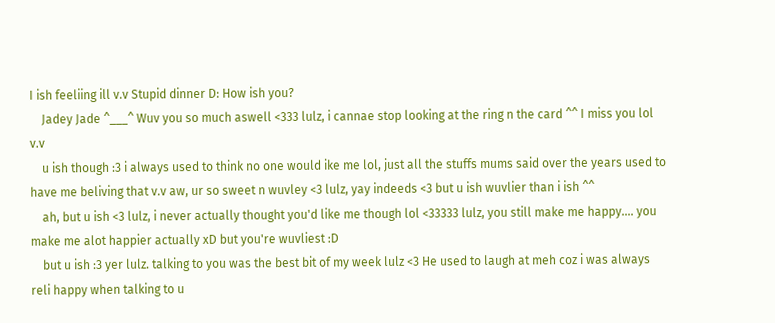I ish feeliing ill v.v Stupid dinner D: How ish you?
    Jadey Jade ^___^ Wuv you so much aswell <333 lulz, i cannae stop looking at the ring n the card ^^ I miss you lol v.v
    u ish though :3 i always used to think no one would ike me lol, just all the stuffs mums said over the years used to have me beliving that v.v aw, ur so sweet n wuvley <3 lulz, yay indeeds <3 but u ish wuvlier than i ish ^^
    ah, but u ish <3 lulz, i never actually thought you'd like me though lol <33333 lulz, you still make me happy.... you make me alot happier actually xD but you're wuvliest :D
    but u ish :3 yer lulz. talking to you was the best bit of my week lulz <3 He used to laugh at meh coz i was always reli happy when talking to u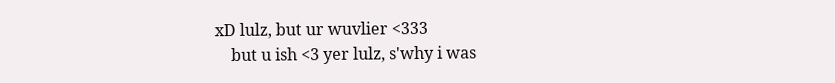xD lulz, but ur wuvlier <333
    but u ish <3 yer lulz, s'why i was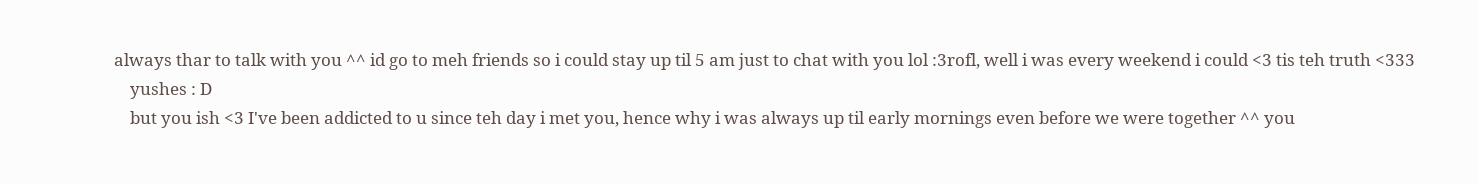always thar to talk with you ^^ id go to meh friends so i could stay up til 5 am just to chat with you lol :3rofl, well i was every weekend i could <3 tis teh truth <333
    yushes : D
    but you ish <3 I've been addicted to u since teh day i met you, hence why i was always up til early mornings even before we were together ^^ you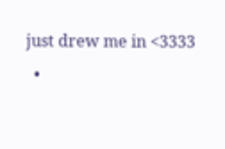just drew me in <3333
  •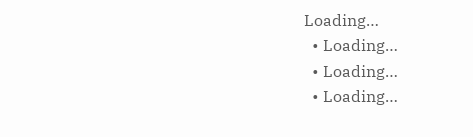Loading…
  • Loading…
  • Loading…
  • Loading…